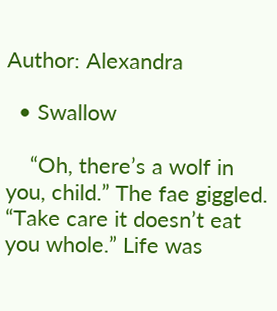Author: Alexandra

  • Swallow

    “Oh, there’s a wolf in you, child.” The fae giggled. “Take care it doesn’t eat you whole.” Life was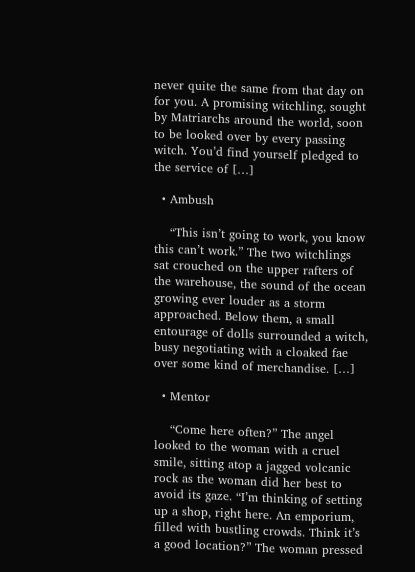never quite the same from that day on for you. A promising witchling, sought by Matriarchs around the world, soon to be looked over by every passing witch. You’d find yourself pledged to the service of […]

  • Ambush

    “This isn’t going to work, you know this can’t work.” The two witchlings sat crouched on the upper rafters of the warehouse, the sound of the ocean growing ever louder as a storm approached. Below them, a small entourage of dolls surrounded a witch, busy negotiating with a cloaked fae over some kind of merchandise. […]

  • Mentor

    “Come here often?” The angel looked to the woman with a cruel smile, sitting atop a jagged volcanic rock as the woman did her best to avoid its gaze. “I’m thinking of setting up a shop, right here. An emporium, filled with bustling crowds. Think it’s a good location?” The woman pressed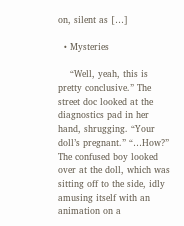on, silent as […]

  • Mysteries

    “Well, yeah, this is pretty conclusive.” The street doc looked at the diagnostics pad in her hand, shrugging. “Your doll’s pregnant.” “…How?” The confused boy looked over at the doll, which was sitting off to the side, idly amusing itself with an animation on a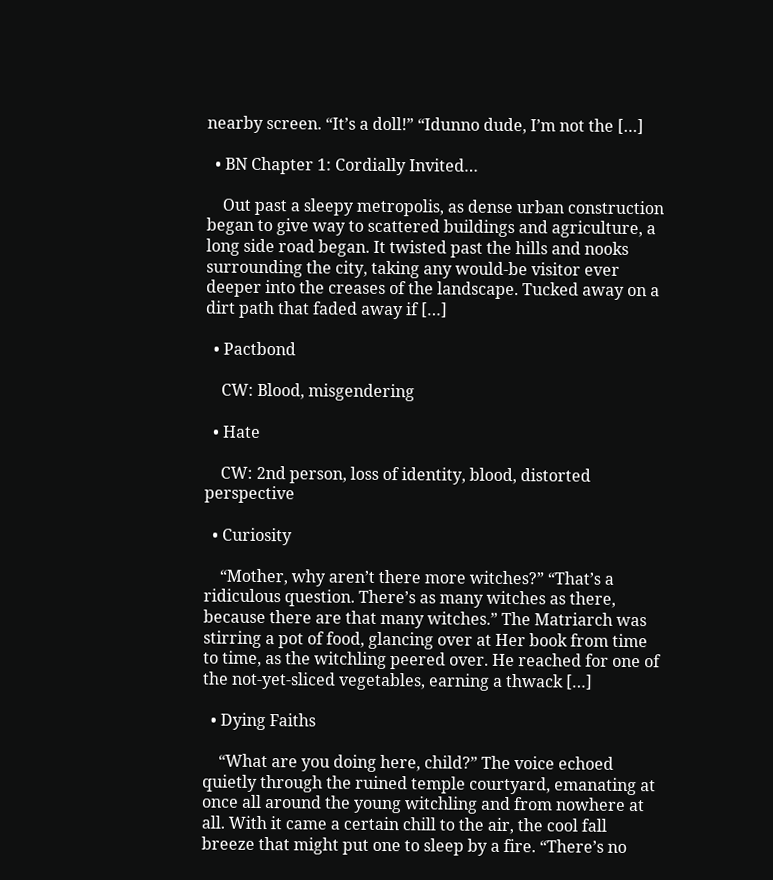nearby screen. “It’s a doll!” “Idunno dude, I’m not the […]

  • BN Chapter 1: Cordially Invited…

    Out past a sleepy metropolis, as dense urban construction began to give way to scattered buildings and agriculture, a long side road began. It twisted past the hills and nooks surrounding the city, taking any would-be visitor ever deeper into the creases of the landscape. Tucked away on a dirt path that faded away if […]

  • Pactbond

    CW: Blood, misgendering

  • Hate

    CW: 2nd person, loss of identity, blood, distorted perspective

  • Curiosity

    “Mother, why aren’t there more witches?” “That’s a ridiculous question. There’s as many witches as there, because there are that many witches.” The Matriarch was stirring a pot of food, glancing over at Her book from time to time, as the witchling peered over. He reached for one of the not-yet-sliced vegetables, earning a thwack […]

  • Dying Faiths

    “What are you doing here, child?” The voice echoed quietly through the ruined temple courtyard, emanating at once all around the young witchling and from nowhere at all. With it came a certain chill to the air, the cool fall breeze that might put one to sleep by a fire. “There’s no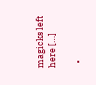magicks left here […]

  •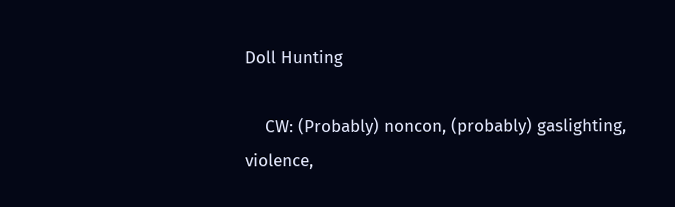Doll Hunting

    CW: (Probably) noncon, (probably) gaslighting, violence,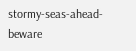stormy-seas-ahead-beware